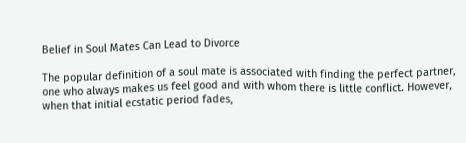Belief in Soul Mates Can Lead to Divorce

The popular definition of a soul mate is associated with finding the perfect partner, one who always makes us feel good and with whom there is little conflict. However, when that initial ecstatic period fades,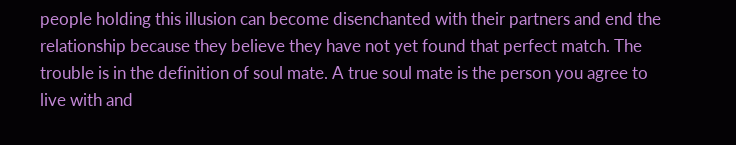people holding this illusion can become disenchanted with their partners and end the relationship because they believe they have not yet found that perfect match. The trouble is in the definition of soul mate. A true soul mate is the person you agree to live with and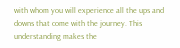with whom you will experience all the ups and downs that come with the journey. This understanding makes the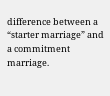difference between a “starter marriage” and a commitment marriage.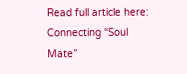Read full article here: Connecting “Soul Mate”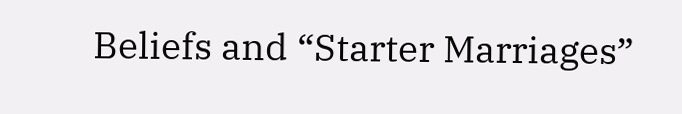Beliefs and “Starter Marriages”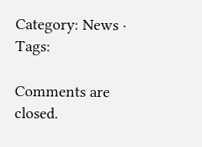Category: News · Tags:

Comments are closed.